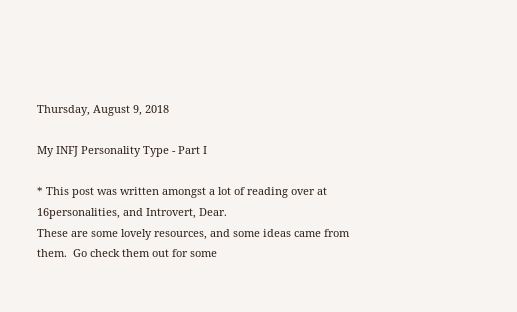Thursday, August 9, 2018

My INFJ Personality Type - Part I

* This post was written amongst a lot of reading over at 16personalities, and Introvert, Dear.
These are some lovely resources, and some ideas came from them.  Go check them out for some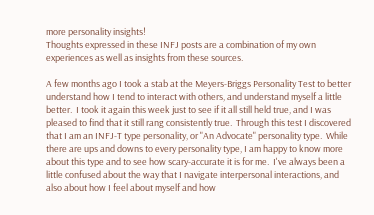more personality insights!
Thoughts expressed in these INFJ posts are a combination of my own experiences as well as insights from these sources.

A few months ago I took a stab at the Meyers-Briggs Personality Test to better understand how I tend to interact with others, and understand myself a little better.  I took it again this week just to see if it all still held true, and I was pleased to find that it still rang consistently true.  Through this test I discovered
that I am an INFJ-T type personality, or "An Advocate" personality type.  While there are ups and downs to every personality type, I am happy to know more about this type and to see how scary-accurate it is for me.  I've always been a little confused about the way that I navigate interpersonal interactions, and also about how I feel about myself and how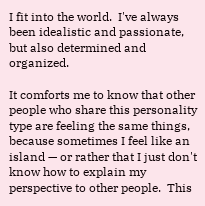I fit into the world.  I've always been idealistic and passionate, but also determined and organized.

It comforts me to know that other people who share this personality type are feeling the same things, because sometimes I feel like an island — or rather that I just don't know how to explain my perspective to other people.  This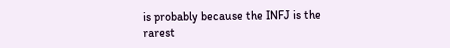is probably because the INFJ is the rarest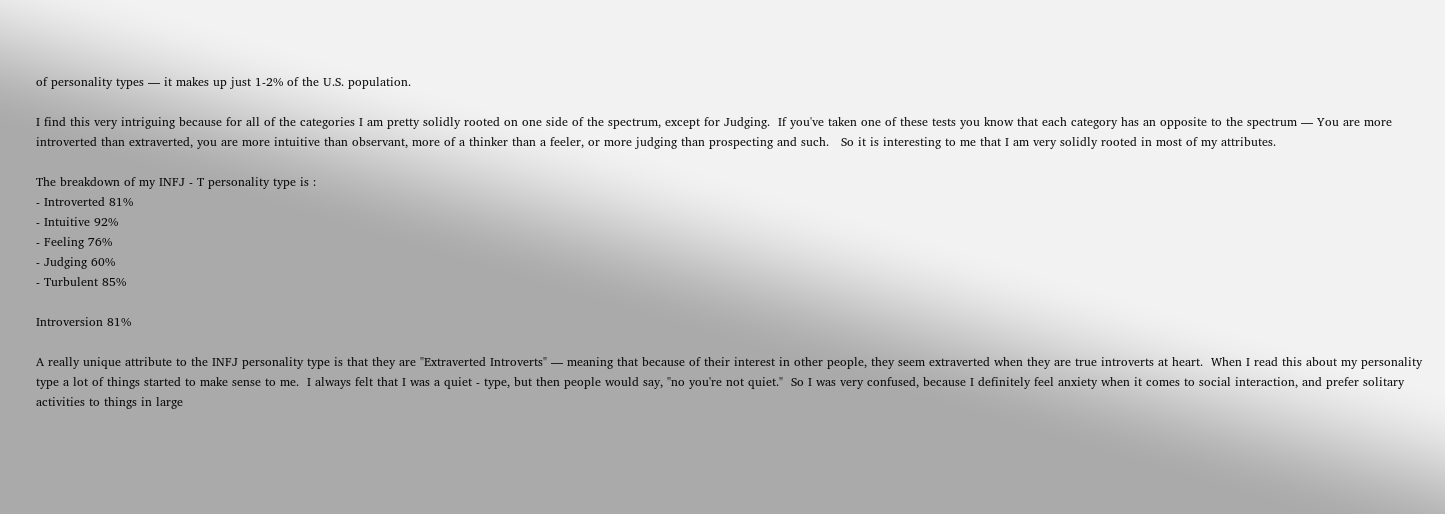of personality types — it makes up just 1-2% of the U.S. population.

I find this very intriguing because for all of the categories I am pretty solidly rooted on one side of the spectrum, except for Judging.  If you've taken one of these tests you know that each category has an opposite to the spectrum — You are more introverted than extraverted, you are more intuitive than observant, more of a thinker than a feeler, or more judging than prospecting and such.   So it is interesting to me that I am very solidly rooted in most of my attributes.

The breakdown of my INFJ - T personality type is :
- Introverted 81%
- Intuitive 92%
- Feeling 76%
- Judging 60%
- Turbulent 85%

Introversion 81%

A really unique attribute to the INFJ personality type is that they are "Extraverted Introverts" — meaning that because of their interest in other people, they seem extraverted when they are true introverts at heart.  When I read this about my personality type a lot of things started to make sense to me.  I always felt that I was a quiet - type, but then people would say, "no you're not quiet."  So I was very confused, because I definitely feel anxiety when it comes to social interaction, and prefer solitary activities to things in large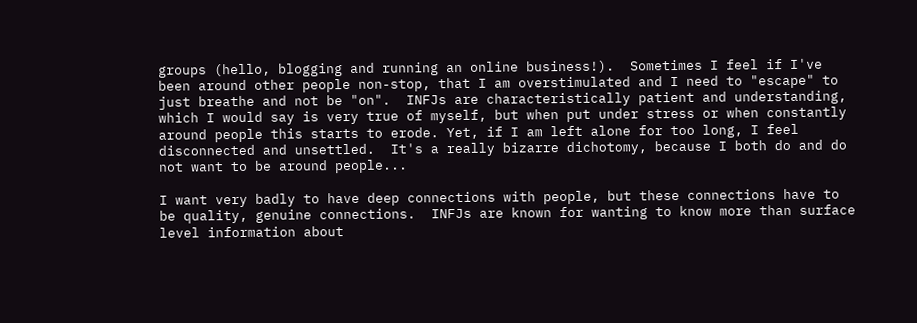groups (hello, blogging and running an online business!).  Sometimes I feel if I've been around other people non-stop, that I am overstimulated and I need to "escape" to just breathe and not be "on".  INFJs are characteristically patient and understanding, which I would say is very true of myself, but when put under stress or when constantly around people this starts to erode. Yet, if I am left alone for too long, I feel disconnected and unsettled.  It's a really bizarre dichotomy, because I both do and do not want to be around people...

I want very badly to have deep connections with people, but these connections have to be quality, genuine connections.  INFJs are known for wanting to know more than surface level information about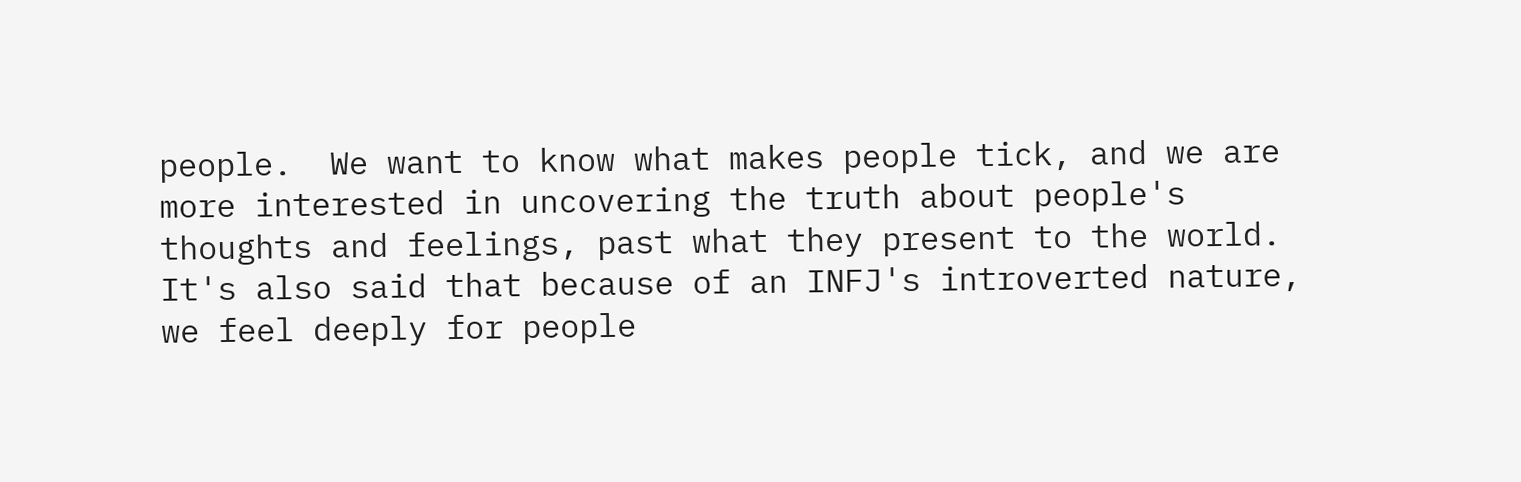people.  We want to know what makes people tick, and we are more interested in uncovering the truth about people's thoughts and feelings, past what they present to the world.  It's also said that because of an INFJ's introverted nature, we feel deeply for people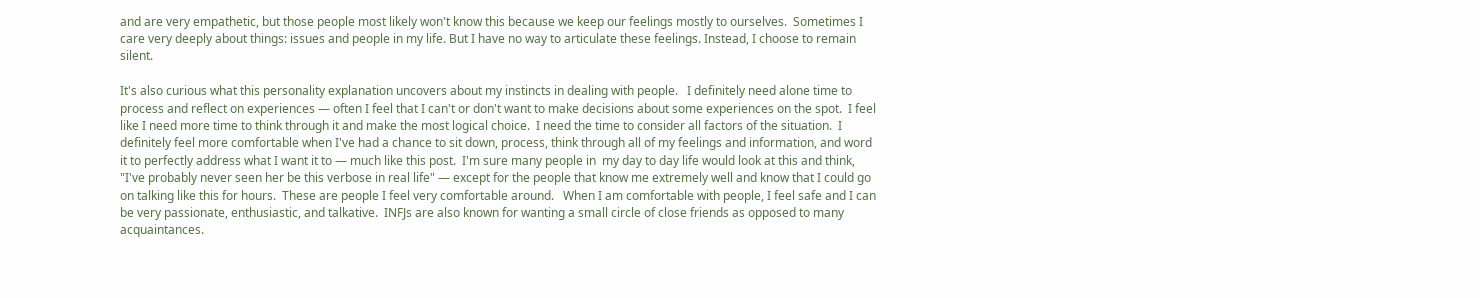and are very empathetic, but those people most likely won't know this because we keep our feelings mostly to ourselves.  Sometimes I care very deeply about things: issues and people in my life. But I have no way to articulate these feelings. Instead, I choose to remain silent.

It's also curious what this personality explanation uncovers about my instincts in dealing with people.   I definitely need alone time to process and reflect on experiences — often I feel that I can't or don't want to make decisions about some experiences on the spot.  I feel like I need more time to think through it and make the most logical choice.  I need the time to consider all factors of the situation.  I definitely feel more comfortable when I've had a chance to sit down, process, think through all of my feelings and information, and word it to perfectly address what I want it to — much like this post.  I'm sure many people in  my day to day life would look at this and think, "I've probably never seen her be this verbose in real life" — except for the people that know me extremely well and know that I could go on talking like this for hours.  These are people I feel very comfortable around.   When I am comfortable with people, I feel safe and I can be very passionate, enthusiastic, and talkative.  INFJs are also known for wanting a small circle of close friends as opposed to many acquaintances.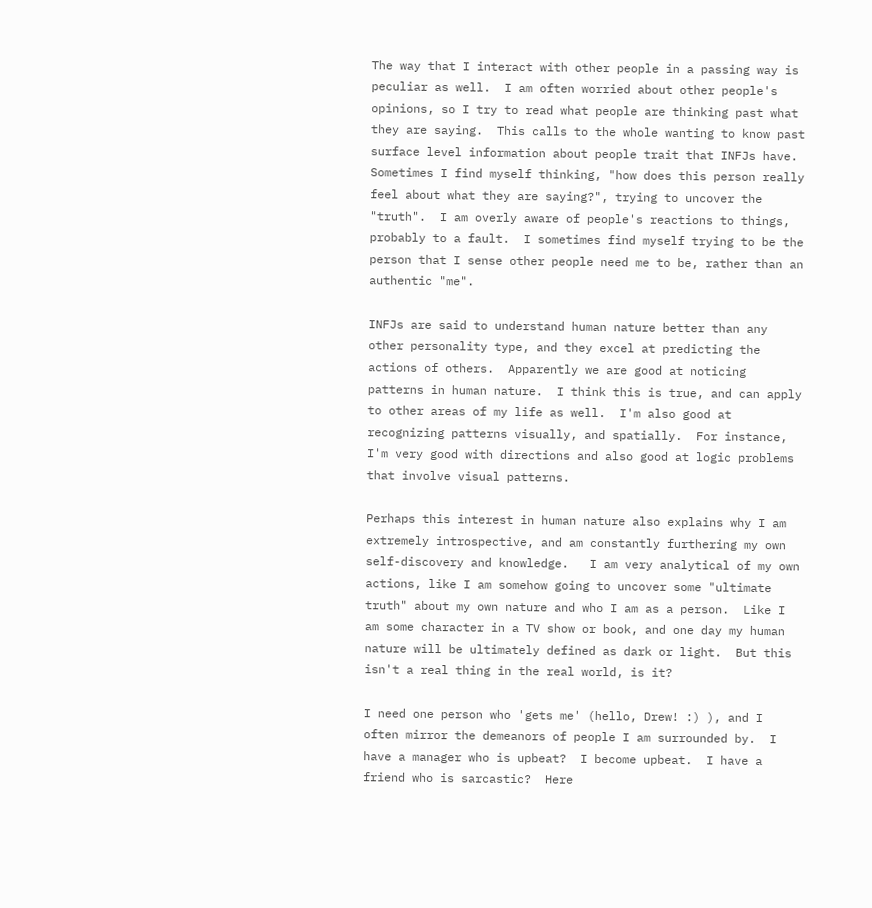The way that I interact with other people in a passing way is peculiar as well.  I am often worried about other people's opinions, so I try to read what people are thinking past what they are saying.  This calls to the whole wanting to know past surface level information about people trait that INFJs have.  Sometimes I find myself thinking, "how does this person really feel about what they are saying?", trying to uncover the "truth".  I am overly aware of people's reactions to things, probably to a fault.  I sometimes find myself trying to be the person that I sense other people need me to be, rather than an authentic "me".

INFJs are said to understand human nature better than any other personality type, and they excel at predicting the actions of others.  Apparently we are good at noticing patterns in human nature.  I think this is true, and can apply to other areas of my life as well.  I'm also good at recognizing patterns visually, and spatially.  For instance, I'm very good with directions and also good at logic problems that involve visual patterns.

Perhaps this interest in human nature also explains why I am extremely introspective, and am constantly furthering my own self-discovery and knowledge.   I am very analytical of my own actions, like I am somehow going to uncover some "ultimate truth" about my own nature and who I am as a person.  Like I am some character in a TV show or book, and one day my human nature will be ultimately defined as dark or light.  But this isn't a real thing in the real world, is it?

I need one person who 'gets me' (hello, Drew! :) ), and I often mirror the demeanors of people I am surrounded by.  I have a manager who is upbeat?  I become upbeat.  I have a friend who is sarcastic?  Here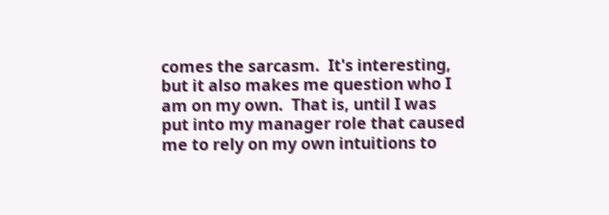comes the sarcasm.  It's interesting, but it also makes me question who I am on my own.  That is, until I was put into my manager role that caused me to rely on my own intuitions to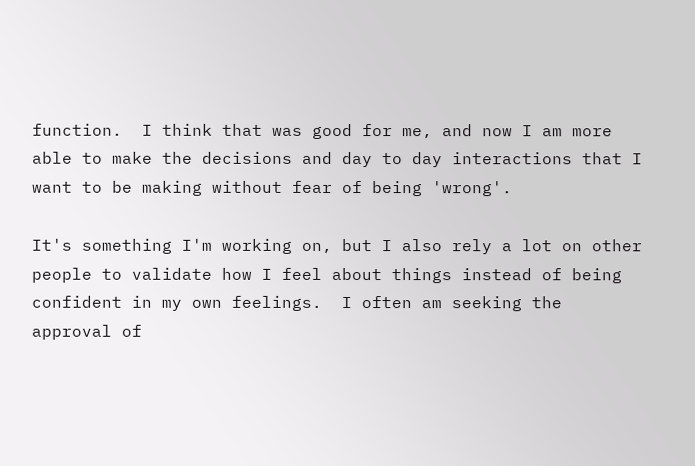function.  I think that was good for me, and now I am more able to make the decisions and day to day interactions that I want to be making without fear of being 'wrong'.

It's something I'm working on, but I also rely a lot on other people to validate how I feel about things instead of being confident in my own feelings.  I often am seeking the approval of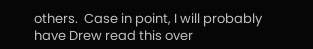others.  Case in point, I will probably have Drew read this over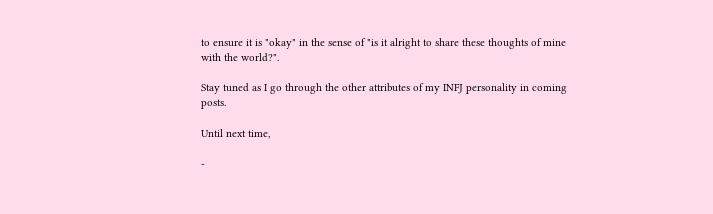to ensure it is "okay" in the sense of "is it alright to share these thoughts of mine with the world?".

Stay tuned as I go through the other attributes of my INFJ personality in coming posts.

Until next time,

-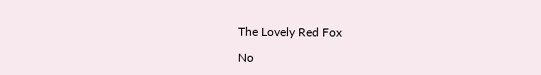The Lovely Red Fox

No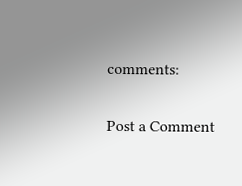comments:

Post a Comment